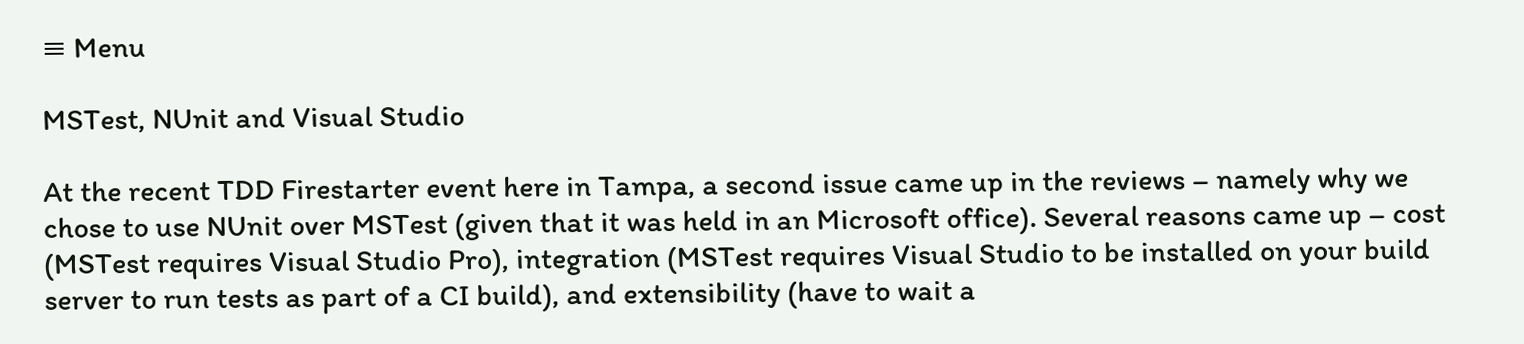≡ Menu

MSTest, NUnit and Visual Studio

At the recent TDD Firestarter event here in Tampa, a second issue came up in the reviews – namely why we chose to use NUnit over MSTest (given that it was held in an Microsoft office). Several reasons came up – cost (MSTest requires Visual Studio Pro), integration (MSTest requires Visual Studio to be installed on your build server to run tests as part of a CI build), and extensibility (have to wait a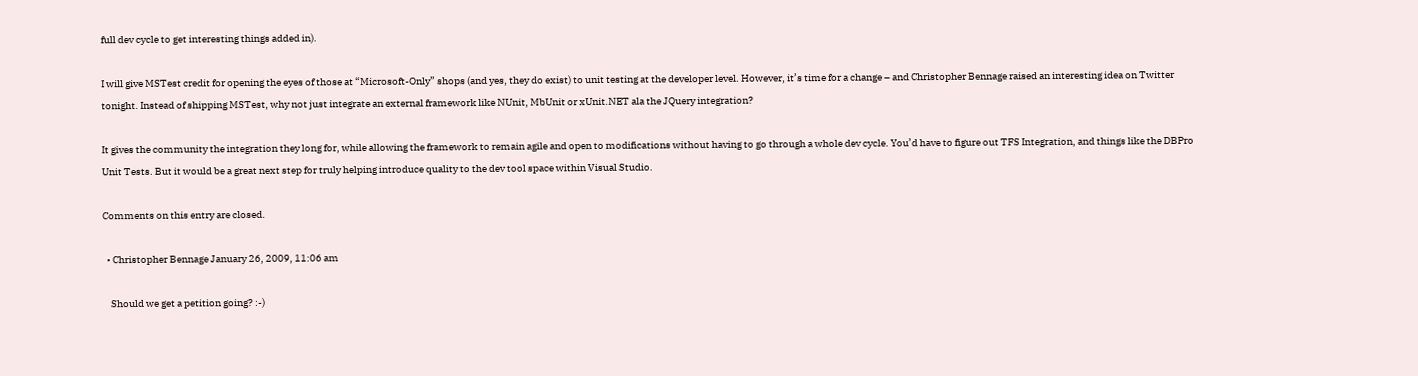full dev cycle to get interesting things added in).

I will give MSTest credit for opening the eyes of those at “Microsoft-Only” shops (and yes, they do exist) to unit testing at the developer level. However, it’s time for a change – and Christopher Bennage raised an interesting idea on Twitter tonight. Instead of shipping MSTest, why not just integrate an external framework like NUnit, MbUnit or xUnit.NET ala the JQuery integration?

It gives the community the integration they long for, while allowing the framework to remain agile and open to modifications without having to go through a whole dev cycle. You’d have to figure out TFS Integration, and things like the DBPro Unit Tests. But it would be a great next step for truly helping introduce quality to the dev tool space within Visual Studio.

Comments on this entry are closed.

  • Christopher Bennage January 26, 2009, 11:06 am

    Should we get a petition going? :-)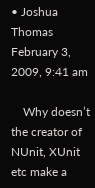• Joshua Thomas February 3, 2009, 9:41 am

    Why doesn’t the creator of NUnit, XUnit etc make a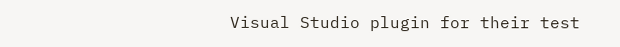Visual Studio plugin for their test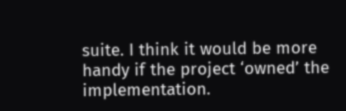suite. I think it would be more handy if the project ‘owned’ the implementation.